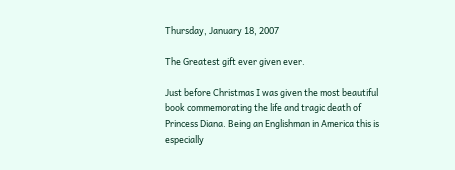Thursday, January 18, 2007

The Greatest gift ever given ever.

Just before Christmas I was given the most beautiful book commemorating the life and tragic death of Princess Diana. Being an Englishman in America this is especially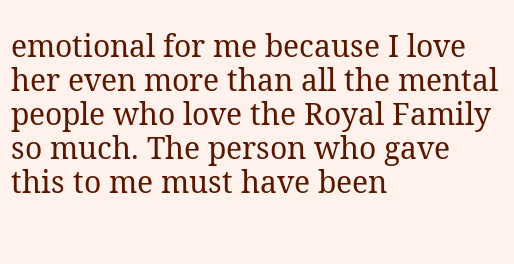emotional for me because I love her even more than all the mental people who love the Royal Family so much. The person who gave this to me must have been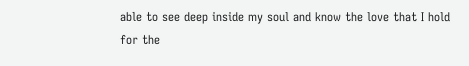able to see deep inside my soul and know the love that I hold for the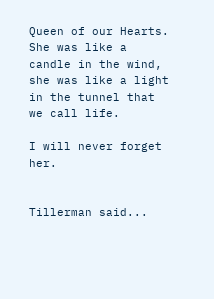Queen of our Hearts. She was like a candle in the wind, she was like a light in the tunnel that we call life.

I will never forget her.


Tillerman said...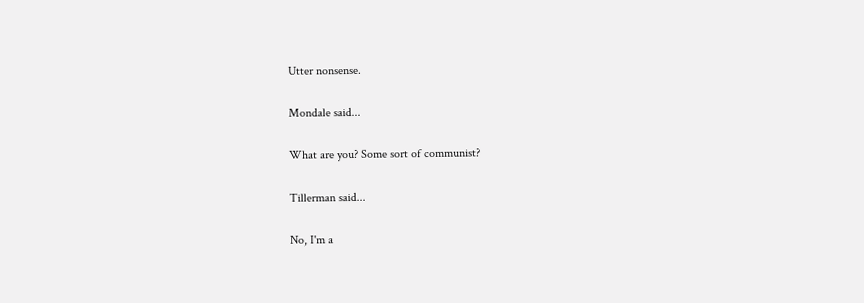Utter nonsense.

Mondale said...

What are you? Some sort of communist?

Tillerman said...

No, I'm a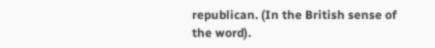republican. (In the British sense of the word).